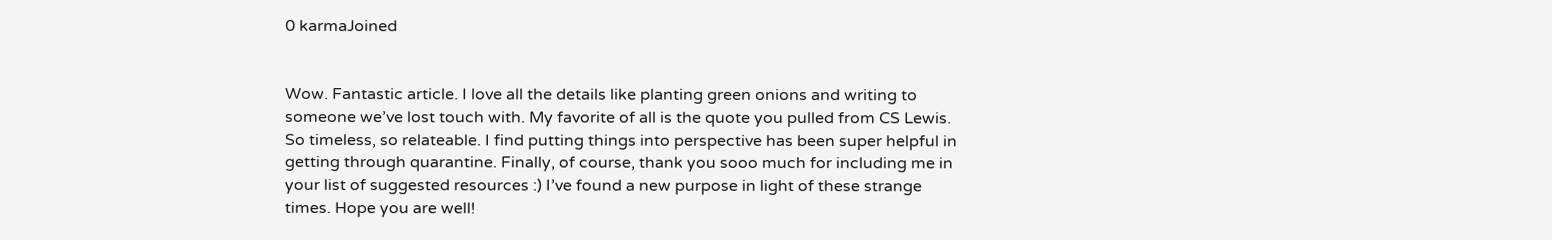0 karmaJoined


Wow. Fantastic article. I love all the details like planting green onions and writing to someone we’ve lost touch with. My favorite of all is the quote you pulled from CS Lewis. So timeless, so relateable. I find putting things into perspective has been super helpful in getting through quarantine. Finally, of course, thank you sooo much for including me in your list of suggested resources :) I’ve found a new purpose in light of these strange times. Hope you are well!